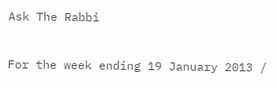Ask The Rabbi

For the week ending 19 January 2013 /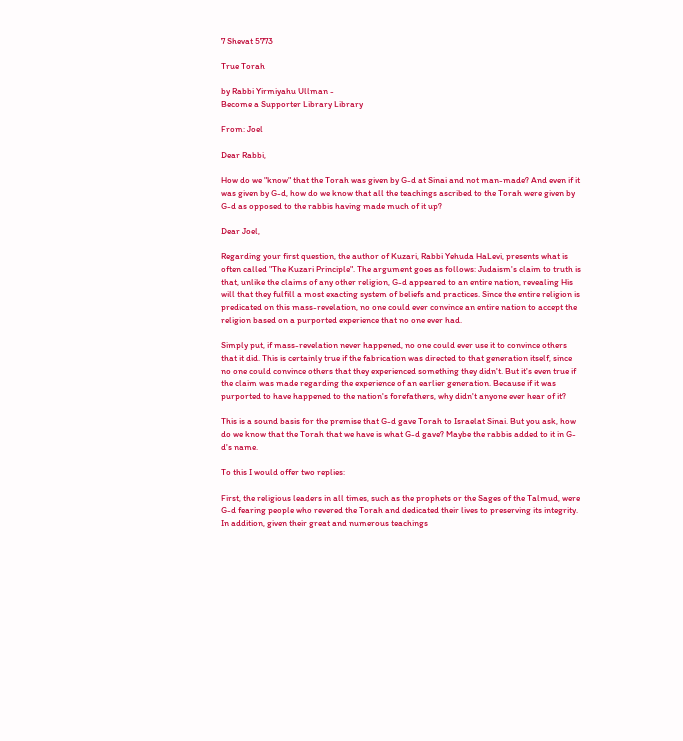7 Shevat 5773

True Torah

by Rabbi Yirmiyahu Ullman -
Become a Supporter Library Library

From: Joel

Dear Rabbi,

How do we "know" that the Torah was given by G-d at Sinai and not man-made? And even if it was given by G-d, how do we know that all the teachings ascribed to the Torah were given by G-d as opposed to the rabbis having made much of it up?

Dear Joel,

Regarding your first question, the author of Kuzari, Rabbi Yehuda HaLevi, presents what is often called "The Kuzari Principle". The argument goes as follows: Judaism's claim to truth is that, unlike the claims of any other religion, G-d appeared to an entire nation, revealing His will that they fulfill a most exacting system of beliefs and practices. Since the entire religion is predicated on this mass-revelation, no one could ever convince an entire nation to accept the religion based on a purported experience that no one ever had.

Simply put, if mass-revelation never happened, no one could ever use it to convince others that it did. This is certainly true if the fabrication was directed to that generation itself, since no one could convince others that they experienced something they didn't. But it's even true if the claim was made regarding the experience of an earlier generation. Because if it was purported to have happened to the nation's forefathers, why didn't anyone ever hear of it?

This is a sound basis for the premise that G-d gave Torah to Israelat Sinai. But you ask, how do we know that the Torah that we have is what G-d gave? Maybe the rabbis added to it in G-d's name.

To this I would offer two replies:

First, the religious leaders in all times, such as the prophets or the Sages of the Talmud, were G-d fearing people who revered the Torah and dedicated their lives to preserving its integrity. In addition, given their great and numerous teachings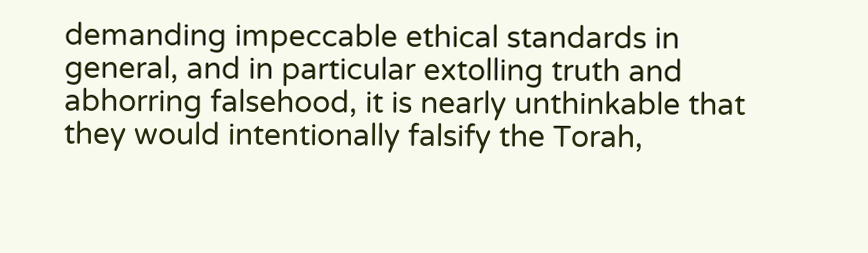demanding impeccable ethical standards in general, and in particular extolling truth and abhorring falsehood, it is nearly unthinkable that they would intentionally falsify the Torah,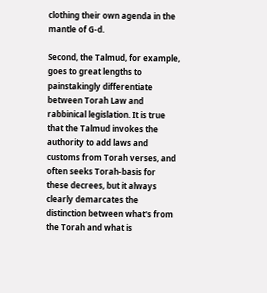clothing their own agenda in the mantle of G-d.

Second, the Talmud, for example, goes to great lengths to painstakingly differentiate between Torah Law and rabbinical legislation. It is true that the Talmud invokes the authority to add laws and customs from Torah verses, and often seeks Torah-basis for these decrees, but it always clearly demarcates the distinction between what's from the Torah and what is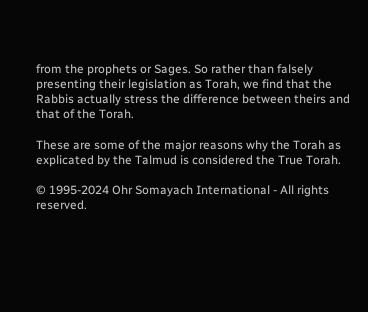from the prophets or Sages. So rather than falsely presenting their legislation as Torah, we find that the Rabbis actually stress the difference between theirs and that of the Torah.

These are some of the major reasons why the Torah as explicated by the Talmud is considered the True Torah.

© 1995-2024 Ohr Somayach International - All rights reserved.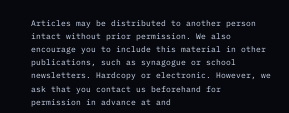Articles may be distributed to another person intact without prior permission. We also encourage you to include this material in other publications, such as synagogue or school newsletters. Hardcopy or electronic. However, we ask that you contact us beforehand for permission in advance at and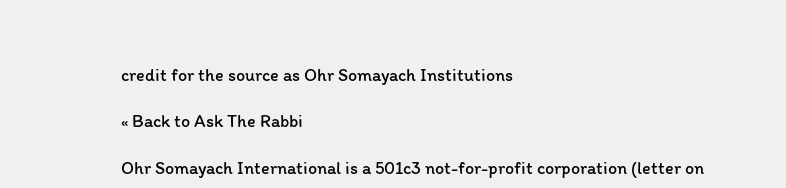credit for the source as Ohr Somayach Institutions

« Back to Ask The Rabbi

Ohr Somayach International is a 501c3 not-for-profit corporation (letter on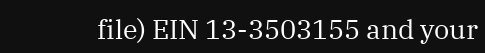file) EIN 13-3503155 and your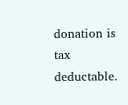donation is tax deductable.